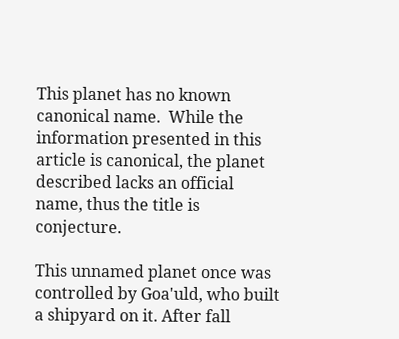This planet has no known canonical name.  While the information presented in this article is canonical, the planet described lacks an official name, thus the title is conjecture.

This unnamed planet once was controlled by Goa'uld, who built a shipyard on it. After fall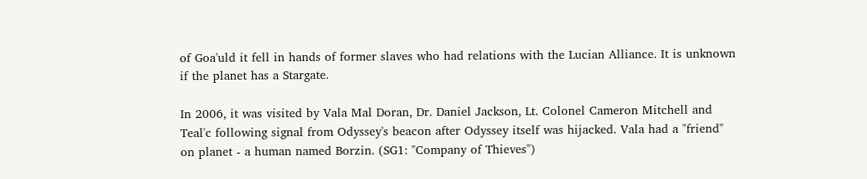of Goa'uld it fell in hands of former slaves who had relations with the Lucian Alliance. It is unknown if the planet has a Stargate.

In 2006, it was visited by Vala Mal Doran, Dr. Daniel Jackson, Lt. Colonel Cameron Mitchell and Teal'c following signal from Odyssey's beacon after Odyssey itself was hijacked. Vala had a "friend" on planet - a human named Borzin. (SG1: "Company of Thieves")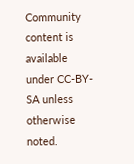Community content is available under CC-BY-SA unless otherwise noted.